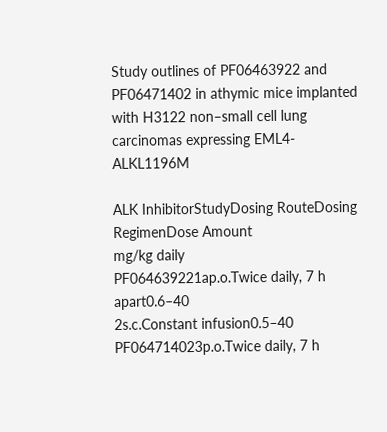Study outlines of PF06463922 and PF06471402 in athymic mice implanted with H3122 non–small cell lung carcinomas expressing EML4-ALKL1196M

ALK InhibitorStudyDosing RouteDosing RegimenDose Amount
mg/kg daily
PF064639221ap.o.Twice daily, 7 h apart0.6–40
2s.c.Constant infusion0.5–40
PF064714023p.o.Twice daily, 7 h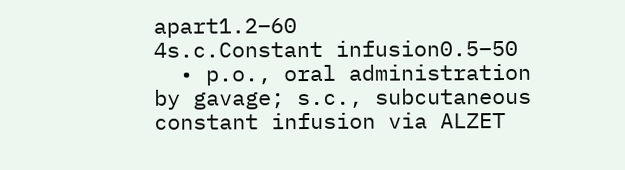apart1.2–60
4s.c.Constant infusion0.5–50
  • p.o., oral administration by gavage; s.c., subcutaneous constant infusion via ALZET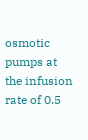osmotic pumps at the infusion rate of 0.5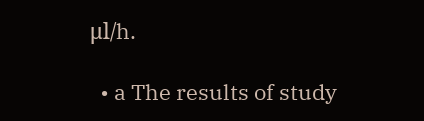μl/h.

  • a The results of study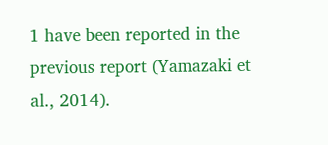1 have been reported in the previous report (Yamazaki et al., 2014).